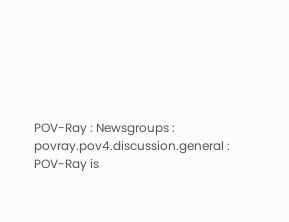POV-Ray : Newsgroups : povray.pov4.discussion.general : POV-Ray is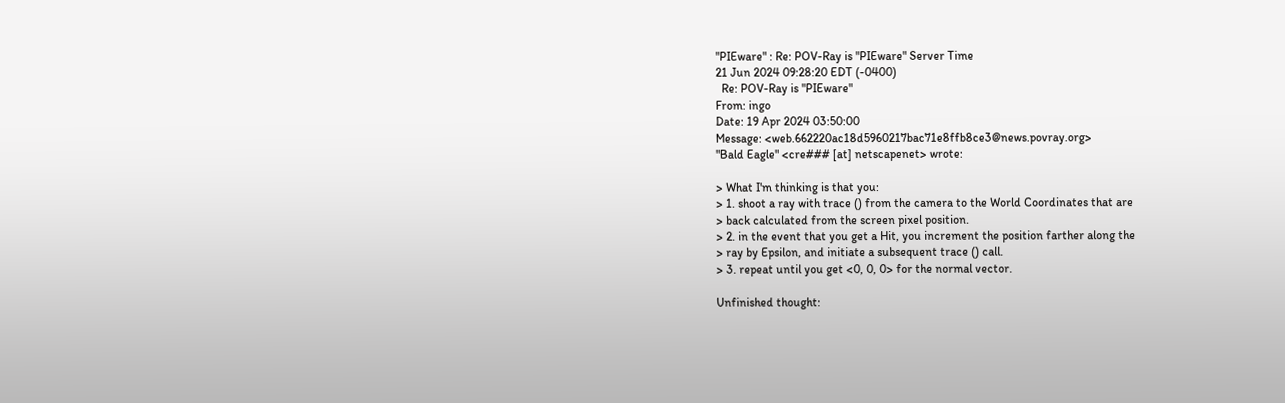"PIEware" : Re: POV-Ray is "PIEware" Server Time
21 Jun 2024 09:28:20 EDT (-0400)
  Re: POV-Ray is "PIEware"
From: ingo
Date: 19 Apr 2024 03:50:00
Message: <web.662220ac18d5960217bac71e8ffb8ce3@news.povray.org>
"Bald Eagle" <cre### [at] netscapenet> wrote:

> What I'm thinking is that you:
> 1. shoot a ray with trace () from the camera to the World Coordinates that are
> back calculated from the screen pixel position.
> 2. in the event that you get a Hit, you increment the position farther along the
> ray by Epsilon, and initiate a subsequent trace () call.
> 3. repeat until you get <0, 0, 0> for the normal vector.

Unfinished thought: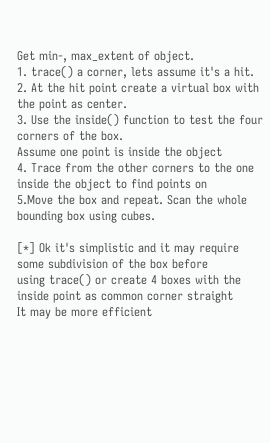Get min-, max_extent of object.
1. trace() a corner, lets assume it's a hit.
2. At the hit point create a virtual box with the point as center.
3. Use the inside() function to test the four corners of the box.
Assume one point is inside the object
4. Trace from the other corners to the one inside the object to find points on
5.Move the box and repeat. Scan the whole bounding box using cubes.

[*] Ok it's simplistic and it may require some subdivision of the box before
using trace() or create 4 boxes with the inside point as common corner straight
It may be more efficient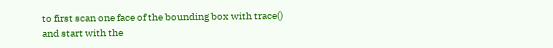to first scan one face of the bounding box with trace()
and start with the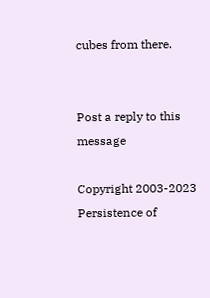cubes from there.


Post a reply to this message

Copyright 2003-2023 Persistence of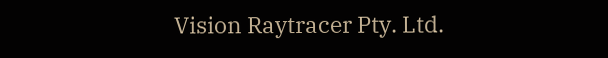Vision Raytracer Pty. Ltd.